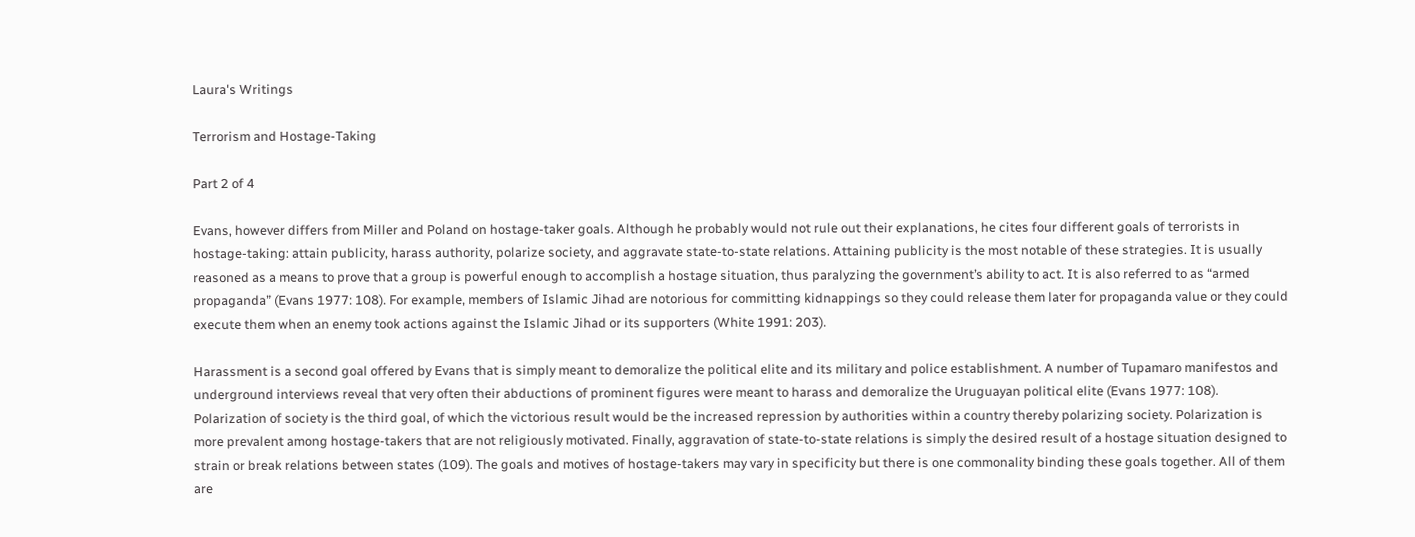Laura's Writings

Terrorism and Hostage-Taking

Part 2 of 4

Evans, however differs from Miller and Poland on hostage-taker goals. Although he probably would not rule out their explanations, he cites four different goals of terrorists in hostage-taking: attain publicity, harass authority, polarize society, and aggravate state-to-state relations. Attaining publicity is the most notable of these strategies. It is usually reasoned as a means to prove that a group is powerful enough to accomplish a hostage situation, thus paralyzing the government’s ability to act. It is also referred to as “armed propaganda” (Evans 1977: 108). For example, members of Islamic Jihad are notorious for committing kidnappings so they could release them later for propaganda value or they could execute them when an enemy took actions against the Islamic Jihad or its supporters (White 1991: 203).

Harassment is a second goal offered by Evans that is simply meant to demoralize the political elite and its military and police establishment. A number of Tupamaro manifestos and underground interviews reveal that very often their abductions of prominent figures were meant to harass and demoralize the Uruguayan political elite (Evans 1977: 108). Polarization of society is the third goal, of which the victorious result would be the increased repression by authorities within a country thereby polarizing society. Polarization is more prevalent among hostage-takers that are not religiously motivated. Finally, aggravation of state-to-state relations is simply the desired result of a hostage situation designed to strain or break relations between states (109). The goals and motives of hostage-takers may vary in specificity but there is one commonality binding these goals together. All of them are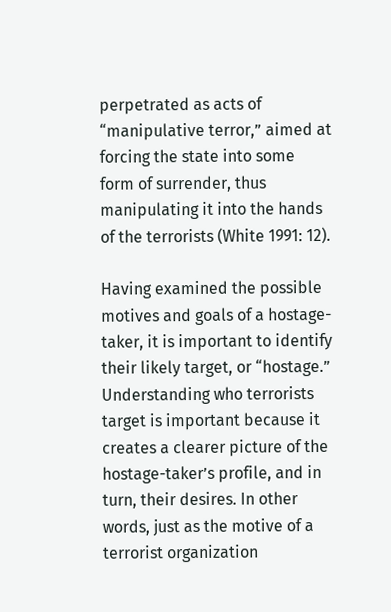perpetrated as acts of “manipulative terror,” aimed at forcing the state into some form of surrender, thus manipulating it into the hands of the terrorists (White 1991: 12).

Having examined the possible motives and goals of a hostage-taker, it is important to identify their likely target, or “hostage.” Understanding who terrorists target is important because it creates a clearer picture of the hostage-taker’s profile, and in turn, their desires. In other words, just as the motive of a terrorist organization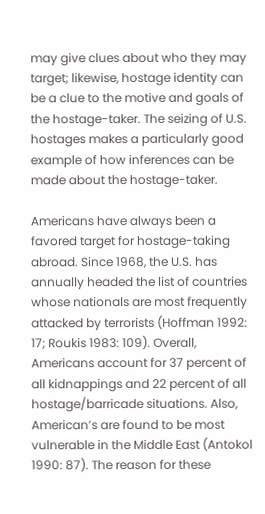may give clues about who they may target; likewise, hostage identity can be a clue to the motive and goals of the hostage-taker. The seizing of U.S. hostages makes a particularly good example of how inferences can be made about the hostage-taker.

Americans have always been a favored target for hostage-taking abroad. Since 1968, the U.S. has annually headed the list of countries whose nationals are most frequently attacked by terrorists (Hoffman 1992: 17; Roukis 1983: 109). Overall, Americans account for 37 percent of all kidnappings and 22 percent of all hostage/barricade situations. Also, American’s are found to be most vulnerable in the Middle East (Antokol 1990: 87). The reason for these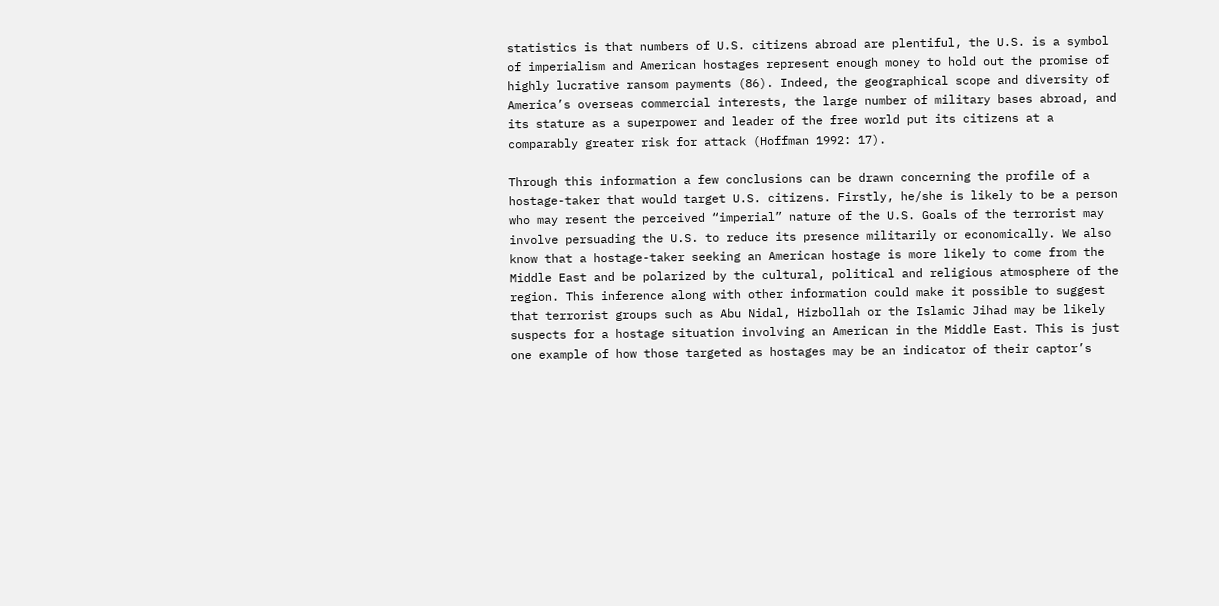statistics is that numbers of U.S. citizens abroad are plentiful, the U.S. is a symbol of imperialism and American hostages represent enough money to hold out the promise of highly lucrative ransom payments (86). Indeed, the geographical scope and diversity of America’s overseas commercial interests, the large number of military bases abroad, and its stature as a superpower and leader of the free world put its citizens at a comparably greater risk for attack (Hoffman 1992: 17).

Through this information a few conclusions can be drawn concerning the profile of a hostage-taker that would target U.S. citizens. Firstly, he/she is likely to be a person who may resent the perceived “imperial” nature of the U.S. Goals of the terrorist may involve persuading the U.S. to reduce its presence militarily or economically. We also know that a hostage-taker seeking an American hostage is more likely to come from the Middle East and be polarized by the cultural, political and religious atmosphere of the region. This inference along with other information could make it possible to suggest that terrorist groups such as Abu Nidal, Hizbollah or the Islamic Jihad may be likely suspects for a hostage situation involving an American in the Middle East. This is just one example of how those targeted as hostages may be an indicator of their captor’s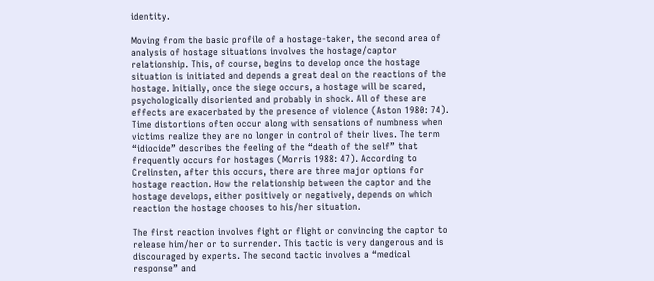identity.

Moving from the basic profile of a hostage-taker, the second area of analysis of hostage situations involves the hostage/captor relationship. This, of course, begins to develop once the hostage situation is initiated and depends a great deal on the reactions of the hostage. Initially, once the siege occurs, a hostage will be scared, psychologically disoriented and probably in shock. All of these are effects are exacerbated by the presence of violence (Aston 1980: 74). Time distortions often occur along with sensations of numbness when victims realize they are no longer in control of their lives. The term “idiocide” describes the feeling of the “death of the self” that frequently occurs for hostages (Morris 1988: 47). According to Crelinsten, after this occurs, there are three major options for hostage reaction. How the relationship between the captor and the hostage develops, either positively or negatively, depends on which reaction the hostage chooses to his/her situation.

The first reaction involves fight or flight or convincing the captor to release him/her or to surrender. This tactic is very dangerous and is discouraged by experts. The second tactic involves a “medical response” and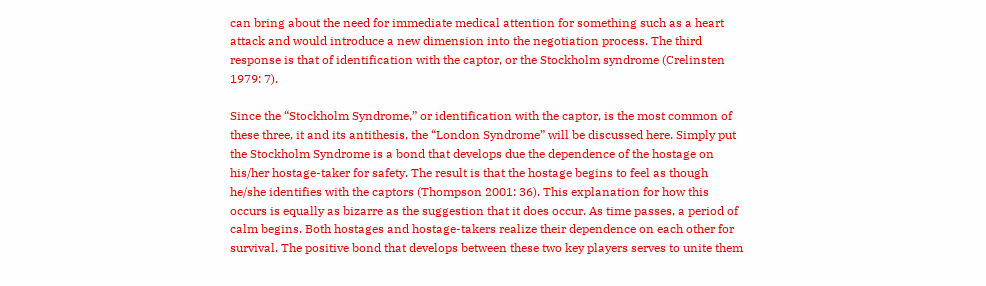can bring about the need for immediate medical attention for something such as a heart attack and would introduce a new dimension into the negotiation process. The third response is that of identification with the captor, or the Stockholm syndrome (Crelinsten 1979: 7).

Since the “Stockholm Syndrome,” or identification with the captor, is the most common of these three, it and its antithesis, the “London Syndrome” will be discussed here. Simply put the Stockholm Syndrome is a bond that develops due the dependence of the hostage on his/her hostage-taker for safety. The result is that the hostage begins to feel as though he/she identifies with the captors (Thompson 2001: 36). This explanation for how this occurs is equally as bizarre as the suggestion that it does occur. As time passes, a period of calm begins. Both hostages and hostage-takers realize their dependence on each other for survival. The positive bond that develops between these two key players serves to unite them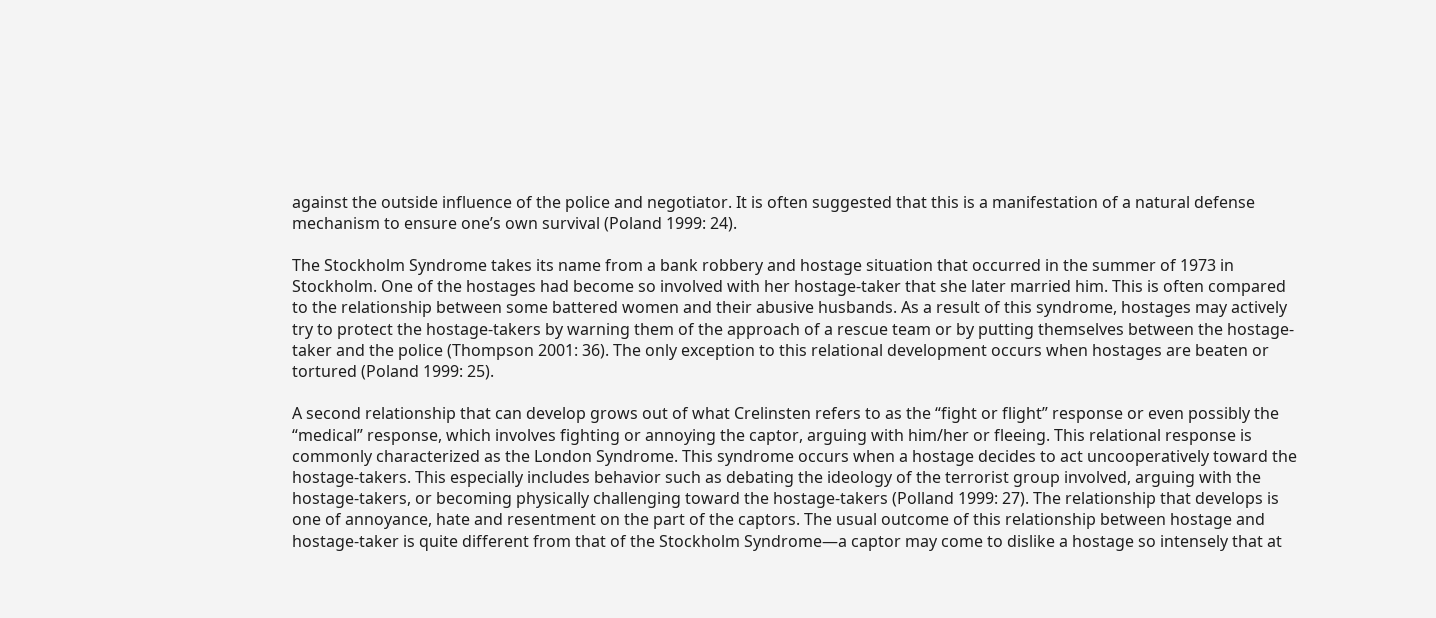against the outside influence of the police and negotiator. It is often suggested that this is a manifestation of a natural defense mechanism to ensure one’s own survival (Poland 1999: 24).

The Stockholm Syndrome takes its name from a bank robbery and hostage situation that occurred in the summer of 1973 in Stockholm. One of the hostages had become so involved with her hostage-taker that she later married him. This is often compared to the relationship between some battered women and their abusive husbands. As a result of this syndrome, hostages may actively try to protect the hostage-takers by warning them of the approach of a rescue team or by putting themselves between the hostage-taker and the police (Thompson 2001: 36). The only exception to this relational development occurs when hostages are beaten or tortured (Poland 1999: 25).

A second relationship that can develop grows out of what Crelinsten refers to as the “fight or flight” response or even possibly the “medical” response, which involves fighting or annoying the captor, arguing with him/her or fleeing. This relational response is commonly characterized as the London Syndrome. This syndrome occurs when a hostage decides to act uncooperatively toward the hostage-takers. This especially includes behavior such as debating the ideology of the terrorist group involved, arguing with the hostage-takers, or becoming physically challenging toward the hostage-takers (Polland 1999: 27). The relationship that develops is one of annoyance, hate and resentment on the part of the captors. The usual outcome of this relationship between hostage and hostage-taker is quite different from that of the Stockholm Syndrome—a captor may come to dislike a hostage so intensely that at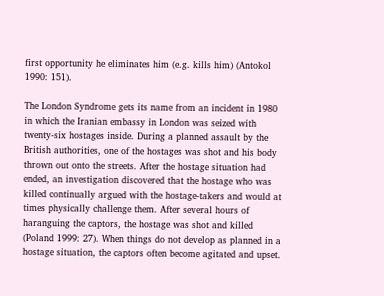first opportunity he eliminates him (e.g. kills him) (Antokol 1990: 151).

The London Syndrome gets its name from an incident in 1980 in which the Iranian embassy in London was seized with twenty-six hostages inside. During a planned assault by the British authorities, one of the hostages was shot and his body thrown out onto the streets. After the hostage situation had ended, an investigation discovered that the hostage who was killed continually argued with the hostage-takers and would at times physically challenge them. After several hours of haranguing the captors, the hostage was shot and killed (Poland 1999: 27). When things do not develop as planned in a hostage situation, the captors often become agitated and upset.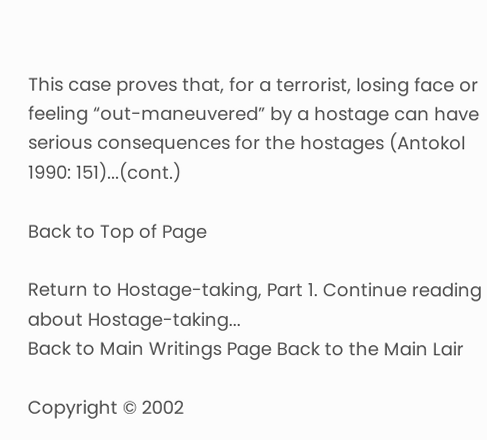This case proves that, for a terrorist, losing face or feeling “out-maneuvered” by a hostage can have serious consequences for the hostages (Antokol 1990: 151)...(cont.)

Back to Top of Page

Return to Hostage-taking, Part 1. Continue reading about Hostage-taking...
Back to Main Writings Page Back to the Main Lair

Copyright © 2002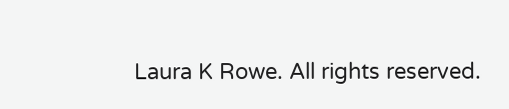Laura K Rowe. All rights reserved.